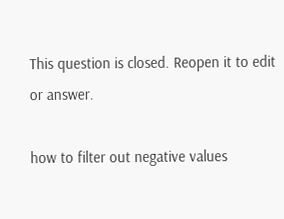This question is closed. Reopen it to edit or answer.

how to filter out negative values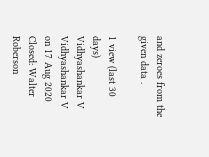and zeroes from the given data .

1 view (last 30 days)
Vidhyashankar V
Vidhyashankar V on 17 Aug 2020
Closed: Walter Roberson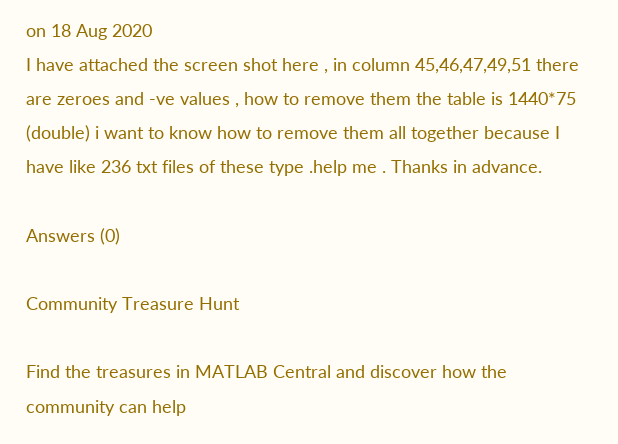on 18 Aug 2020
I have attached the screen shot here , in column 45,46,47,49,51 there are zeroes and -ve values , how to remove them the table is 1440*75 (double) i want to know how to remove them all together because I have like 236 txt files of these type .help me . Thanks in advance.

Answers (0)

Community Treasure Hunt

Find the treasures in MATLAB Central and discover how the community can help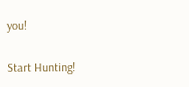you!

Start Hunting!